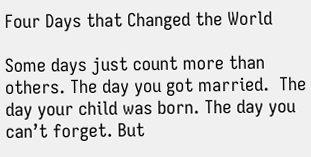Four Days that Changed the World

Some days just count more than others. The day you got married.  The day your child was born. The day you can’t forget. But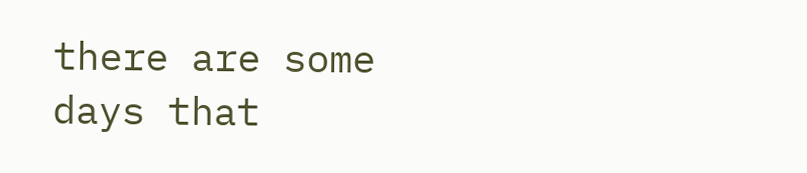there are some days that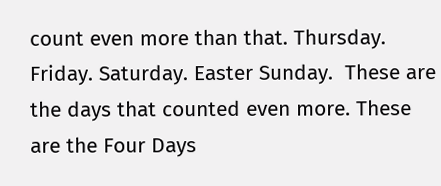count even more than that. Thursday. Friday. Saturday. Easter Sunday.  These are the days that counted even more. These are the Four Days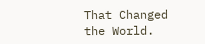That Changed the World.